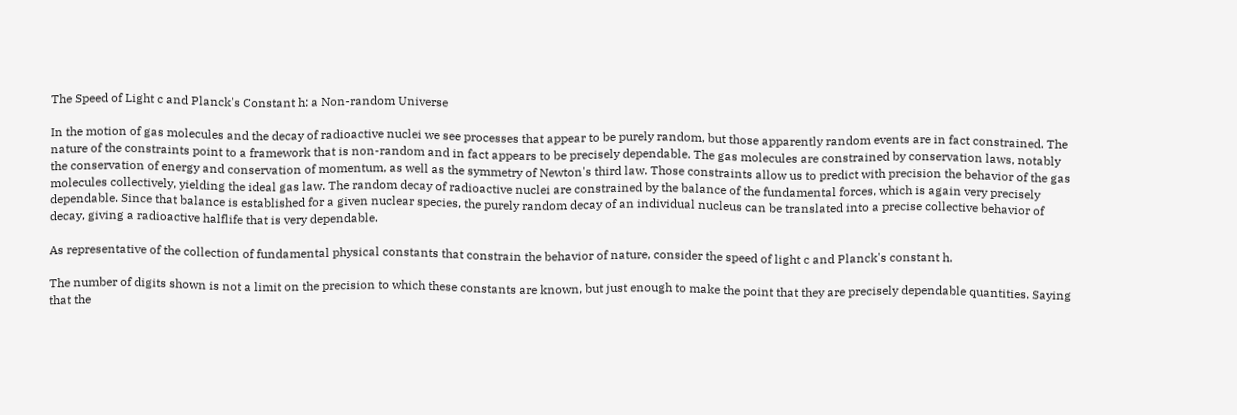The Speed of Light c and Planck's Constant h: a Non-random Universe

In the motion of gas molecules and the decay of radioactive nuclei we see processes that appear to be purely random, but those apparently random events are in fact constrained. The nature of the constraints point to a framework that is non-random and in fact appears to be precisely dependable. The gas molecules are constrained by conservation laws, notably the conservation of energy and conservation of momentum, as well as the symmetry of Newton's third law. Those constraints allow us to predict with precision the behavior of the gas molecules collectively, yielding the ideal gas law. The random decay of radioactive nuclei are constrained by the balance of the fundamental forces, which is again very precisely dependable. Since that balance is established for a given nuclear species, the purely random decay of an individual nucleus can be translated into a precise collective behavior of decay, giving a radioactive halflife that is very dependable.

As representative of the collection of fundamental physical constants that constrain the behavior of nature, consider the speed of light c and Planck's constant h.

The number of digits shown is not a limit on the precision to which these constants are known, but just enough to make the point that they are precisely dependable quantities. Saying that the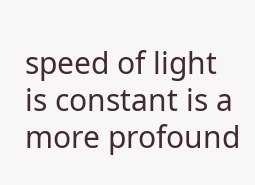speed of light is constant is a more profound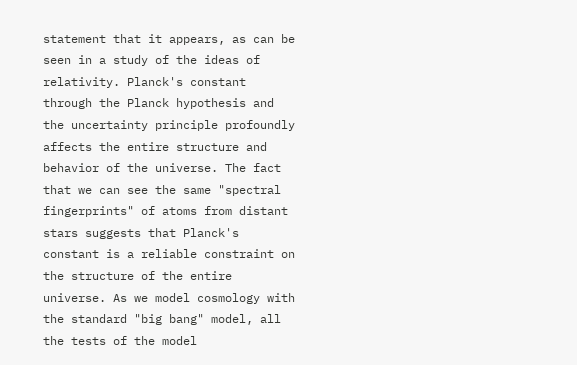statement that it appears, as can be seen in a study of the ideas of relativity. Planck's constant through the Planck hypothesis and the uncertainty principle profoundly affects the entire structure and behavior of the universe. The fact that we can see the same "spectral fingerprints" of atoms from distant stars suggests that Planck's constant is a reliable constraint on the structure of the entire universe. As we model cosmology with the standard "big bang" model, all the tests of the model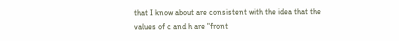that I know about are consistent with the idea that the values of c and h are "front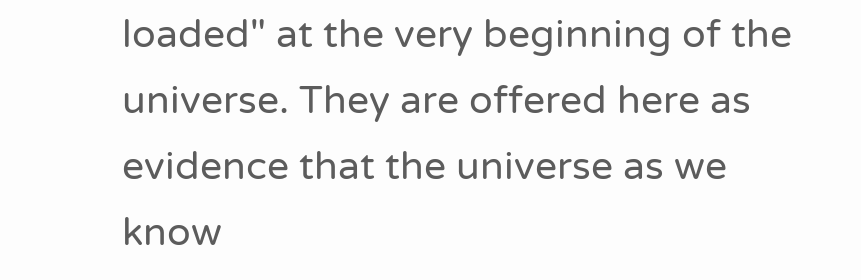loaded" at the very beginning of the universe. They are offered here as evidence that the universe as we know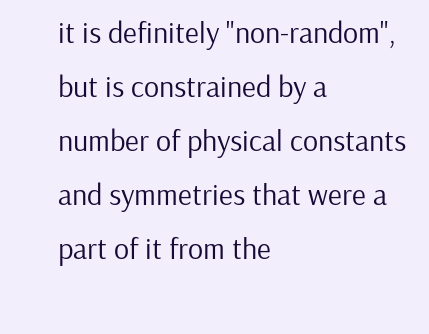it is definitely "non-random", but is constrained by a number of physical constants and symmetries that were a part of it from the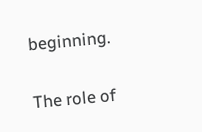beginning.

The role of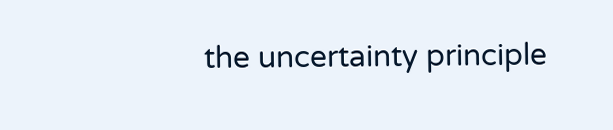the uncertainty principle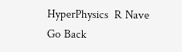HyperPhysics  R Nave
Go Back